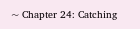~ Chapter 24: Catching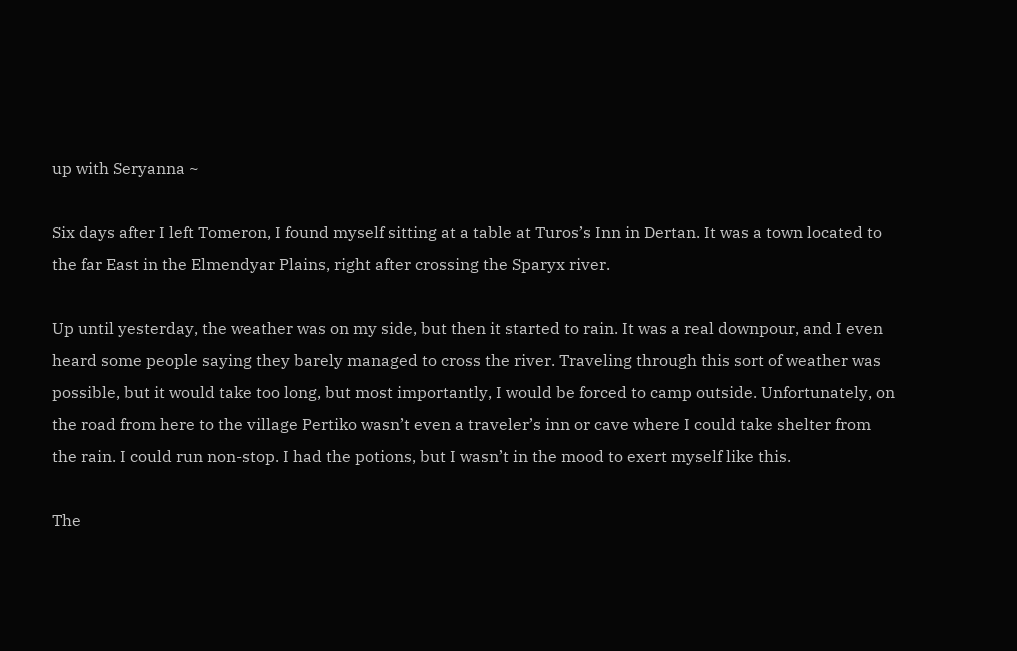up with Seryanna ~

Six days after I left Tomeron, I found myself sitting at a table at Turos’s Inn in Dertan. It was a town located to the far East in the Elmendyar Plains, right after crossing the Sparyx river.

Up until yesterday, the weather was on my side, but then it started to rain. It was a real downpour, and I even heard some people saying they barely managed to cross the river. Traveling through this sort of weather was possible, but it would take too long, but most importantly, I would be forced to camp outside. Unfortunately, on the road from here to the village Pertiko wasn’t even a traveler’s inn or cave where I could take shelter from the rain. I could run non-stop. I had the potions, but I wasn’t in the mood to exert myself like this.

The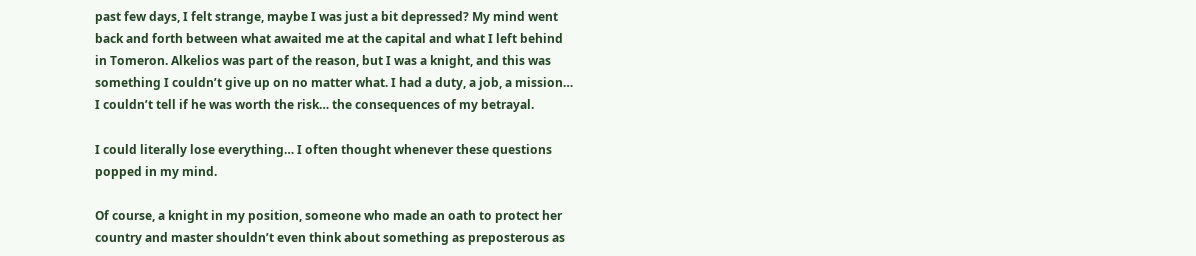past few days, I felt strange, maybe I was just a bit depressed? My mind went back and forth between what awaited me at the capital and what I left behind in Tomeron. Alkelios was part of the reason, but I was a knight, and this was something I couldn’t give up on no matter what. I had a duty, a job, a mission… I couldn’t tell if he was worth the risk… the consequences of my betrayal.

I could literally lose everything… I often thought whenever these questions popped in my mind.

Of course, a knight in my position, someone who made an oath to protect her country and master shouldn’t even think about something as preposterous as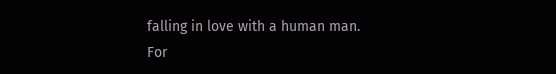falling in love with a human man. For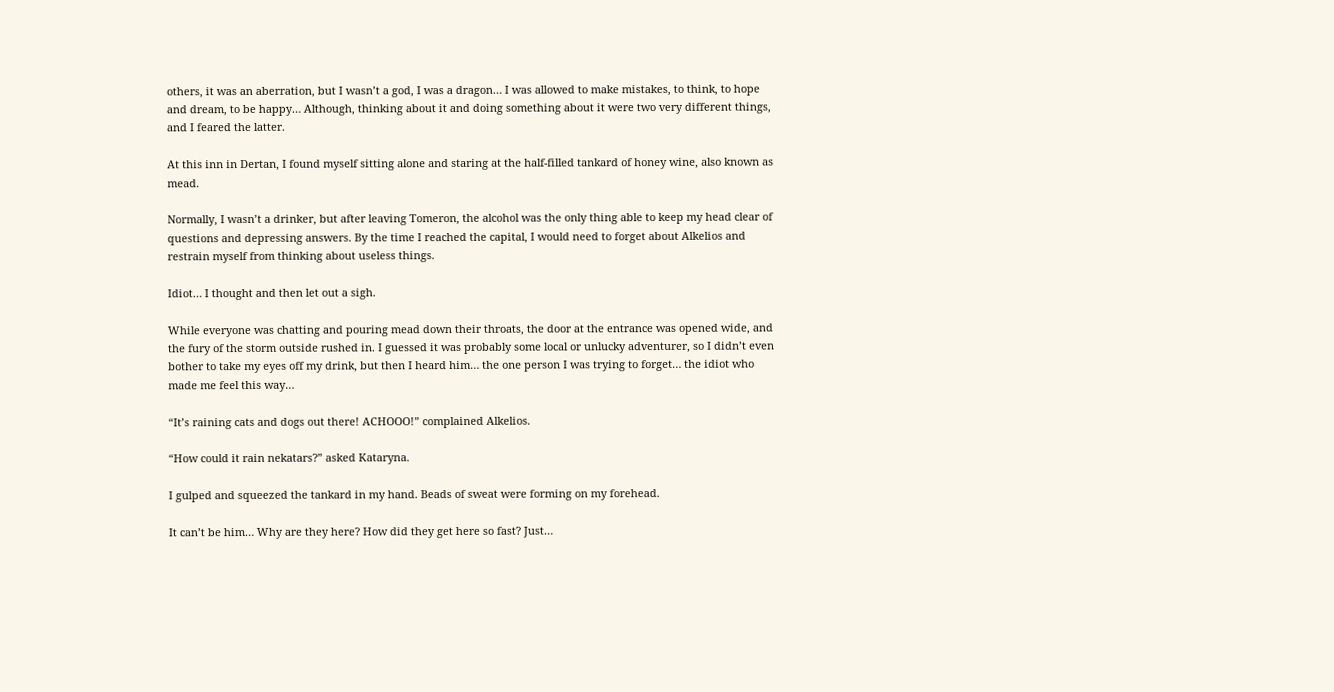others, it was an aberration, but I wasn’t a god, I was a dragon… I was allowed to make mistakes, to think, to hope and dream, to be happy… Although, thinking about it and doing something about it were two very different things, and I feared the latter.

At this inn in Dertan, I found myself sitting alone and staring at the half-filled tankard of honey wine, also known as mead.

Normally, I wasn’t a drinker, but after leaving Tomeron, the alcohol was the only thing able to keep my head clear of questions and depressing answers. By the time I reached the capital, I would need to forget about Alkelios and restrain myself from thinking about useless things.

Idiot… I thought and then let out a sigh.

While everyone was chatting and pouring mead down their throats, the door at the entrance was opened wide, and the fury of the storm outside rushed in. I guessed it was probably some local or unlucky adventurer, so I didn’t even bother to take my eyes off my drink, but then I heard him… the one person I was trying to forget… the idiot who made me feel this way…

“It’s raining cats and dogs out there! ACHOOO!” complained Alkelios.

“How could it rain nekatars?” asked Kataryna.

I gulped and squeezed the tankard in my hand. Beads of sweat were forming on my forehead.

It can’t be him… Why are they here? How did they get here so fast? Just…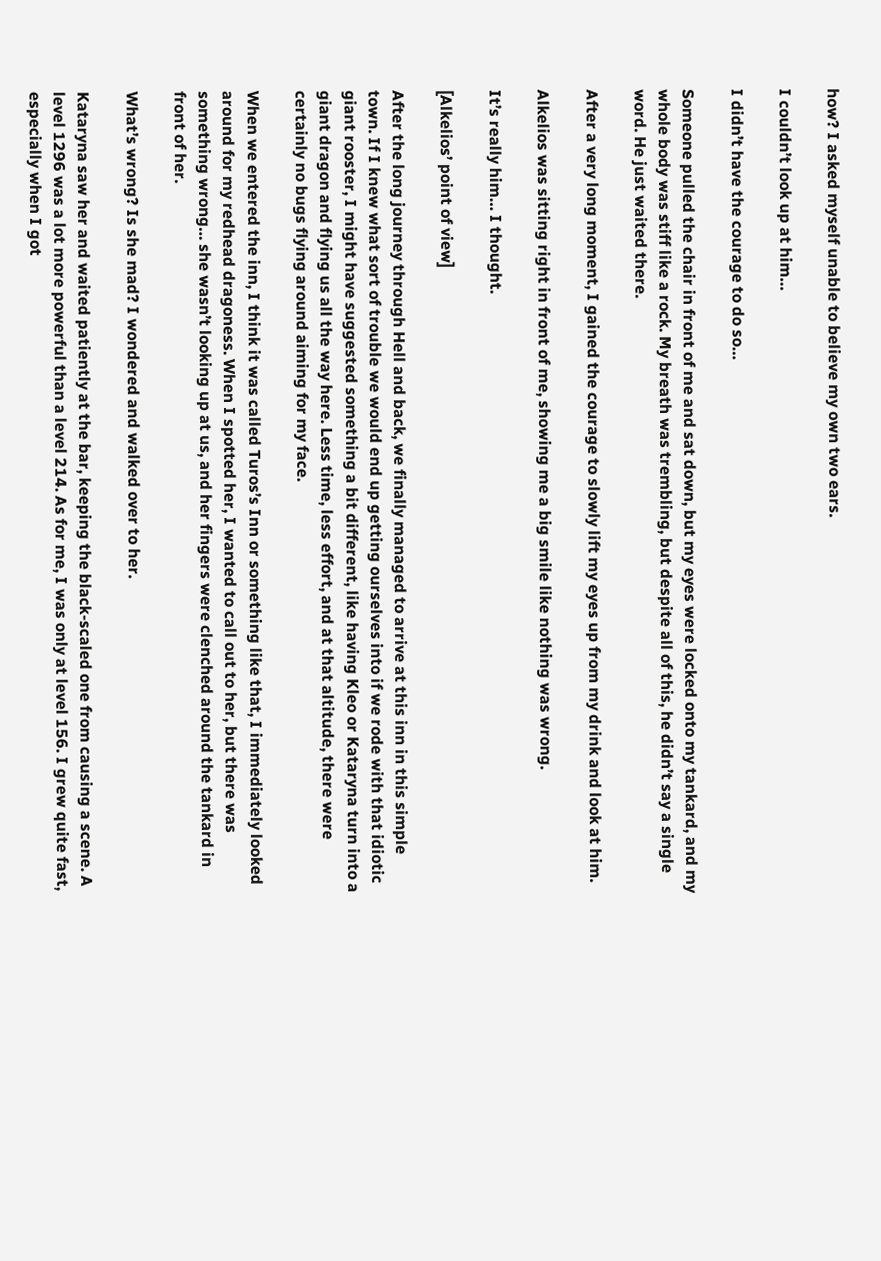how? I asked myself unable to believe my own two ears.

I couldn’t look up at him…

I didn’t have the courage to do so…

Someone pulled the chair in front of me and sat down, but my eyes were locked onto my tankard, and my whole body was stiff like a rock. My breath was trembling, but despite all of this, he didn’t say a single word. He just waited there.

After a very long moment, I gained the courage to slowly lift my eyes up from my drink and look at him.

Alkelios was sitting right in front of me, showing me a big smile like nothing was wrong.

It’s really him… I thought.

[Alkelios’ point of view]

After the long journey through Hell and back, we finally managed to arrive at this inn in this simple town. If I knew what sort of trouble we would end up getting ourselves into if we rode with that idiotic giant rooster, I might have suggested something a bit different, like having Kleo or Kataryna turn into a giant dragon and flying us all the way here. Less time, less effort, and at that altitude, there were certainly no bugs flying around aiming for my face.

When we entered the inn, I think it was called Turos’s Inn or something like that, I immediately looked around for my redhead dragoness. When I spotted her, I wanted to call out to her, but there was something wrong… she wasn’t looking up at us, and her fingers were clenched around the tankard in front of her.

What’s wrong? Is she mad? I wondered and walked over to her.

Kataryna saw her and waited patiently at the bar, keeping the black-scaled one from causing a scene. A level 1296 was a lot more powerful than a level 214. As for me, I was only at level 156. I grew quite fast, especially when I got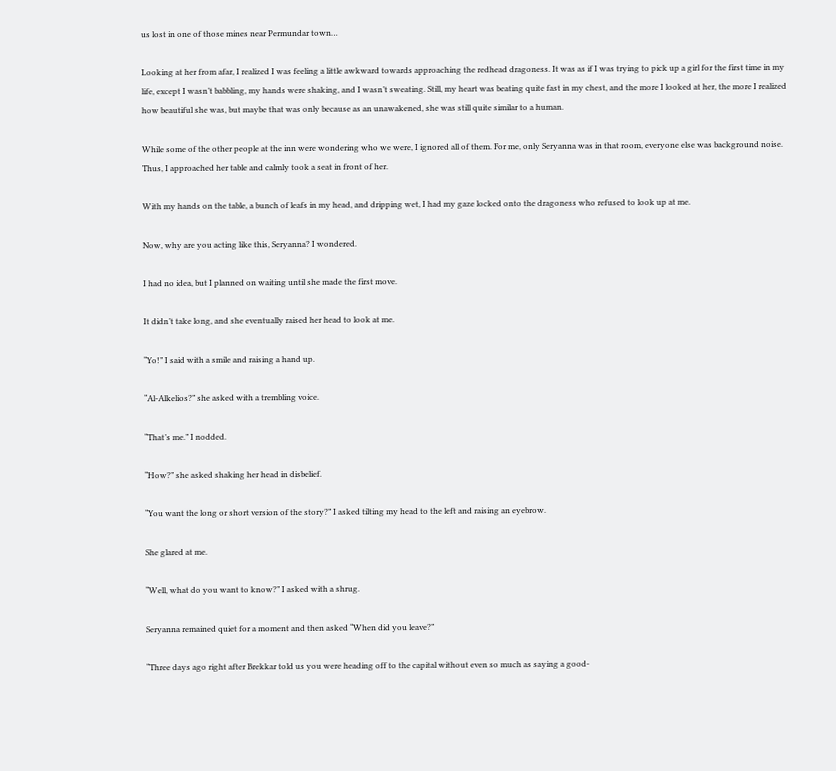us lost in one of those mines near Permundar town…

Looking at her from afar, I realized I was feeling a little awkward towards approaching the redhead dragoness. It was as if I was trying to pick up a girl for the first time in my life, except I wasn’t babbling, my hands were shaking, and I wasn’t sweating. Still, my heart was beating quite fast in my chest, and the more I looked at her, the more I realized how beautiful she was, but maybe that was only because as an unawakened, she was still quite similar to a human.

While some of the other people at the inn were wondering who we were, I ignored all of them. For me, only Seryanna was in that room, everyone else was background noise. Thus, I approached her table and calmly took a seat in front of her.

With my hands on the table, a bunch of leafs in my head, and dripping wet, I had my gaze locked onto the dragoness who refused to look up at me.

Now, why are you acting like this, Seryanna? I wondered.

I had no idea, but I planned on waiting until she made the first move.

It didn’t take long, and she eventually raised her head to look at me.

“Yo!” I said with a smile and raising a hand up.

“Al-Alkelios?” she asked with a trembling voice.

“That’s me.” I nodded.

“How?” she asked shaking her head in disbelief.

“You want the long or short version of the story?” I asked tilting my head to the left and raising an eyebrow.

She glared at me.

“Well, what do you want to know?” I asked with a shrug.

Seryanna remained quiet for a moment and then asked “When did you leave?”

“Three days ago right after Brekkar told us you were heading off to the capital without even so much as saying a good-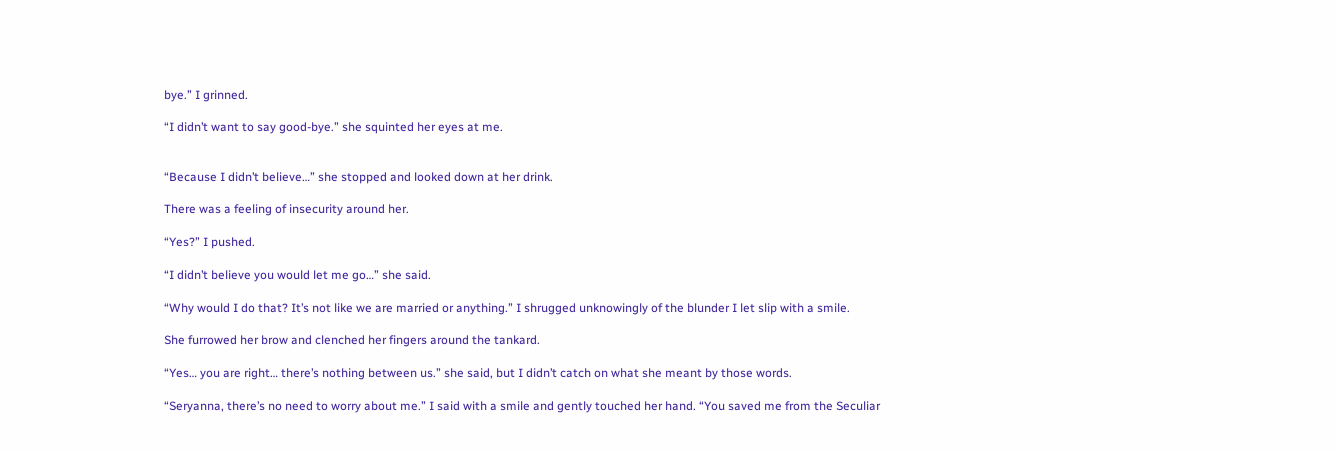bye.” I grinned.

“I didn’t want to say good-bye.” she squinted her eyes at me.


“Because I didn’t believe…” she stopped and looked down at her drink.

There was a feeling of insecurity around her.

“Yes?” I pushed.

“I didn’t believe you would let me go…” she said.

“Why would I do that? It’s not like we are married or anything.” I shrugged unknowingly of the blunder I let slip with a smile.

She furrowed her brow and clenched her fingers around the tankard.

“Yes… you are right… there’s nothing between us.” she said, but I didn’t catch on what she meant by those words.

“Seryanna, there’s no need to worry about me.” I said with a smile and gently touched her hand. “You saved me from the Seculiar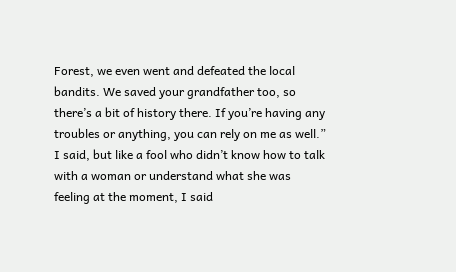Forest, we even went and defeated the local bandits. We saved your grandfather too, so there’s a bit of history there. If you’re having any troubles or anything, you can rely on me as well.” I said, but like a fool who didn’t know how to talk with a woman or understand what she was feeling at the moment, I said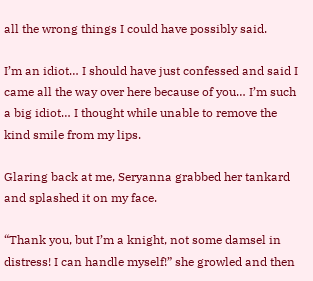all the wrong things I could have possibly said.

I’m an idiot… I should have just confessed and said I came all the way over here because of you… I’m such a big idiot… I thought while unable to remove the kind smile from my lips.

Glaring back at me, Seryanna grabbed her tankard and splashed it on my face.

“Thank you, but I’m a knight, not some damsel in distress! I can handle myself!” she growled and then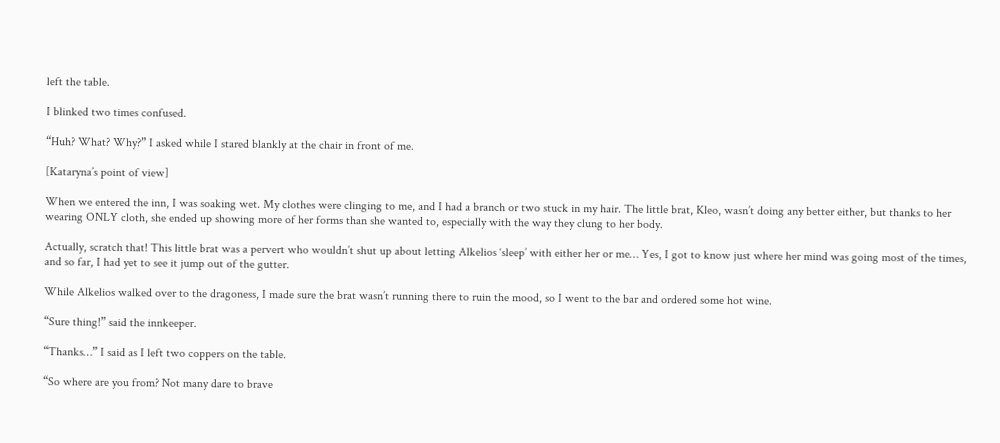left the table.

I blinked two times confused.

“Huh? What? Why?” I asked while I stared blankly at the chair in front of me.

[Kataryna’s point of view]

When we entered the inn, I was soaking wet. My clothes were clinging to me, and I had a branch or two stuck in my hair. The little brat, Kleo, wasn’t doing any better either, but thanks to her wearing ONLY cloth, she ended up showing more of her forms than she wanted to, especially with the way they clung to her body.

Actually, scratch that! This little brat was a pervert who wouldn’t shut up about letting Alkelios ‘sleep’ with either her or me… Yes, I got to know just where her mind was going most of the times, and so far, I had yet to see it jump out of the gutter.

While Alkelios walked over to the dragoness, I made sure the brat wasn’t running there to ruin the mood, so I went to the bar and ordered some hot wine.

“Sure thing!” said the innkeeper.

“Thanks…” I said as I left two coppers on the table.

“So where are you from? Not many dare to brave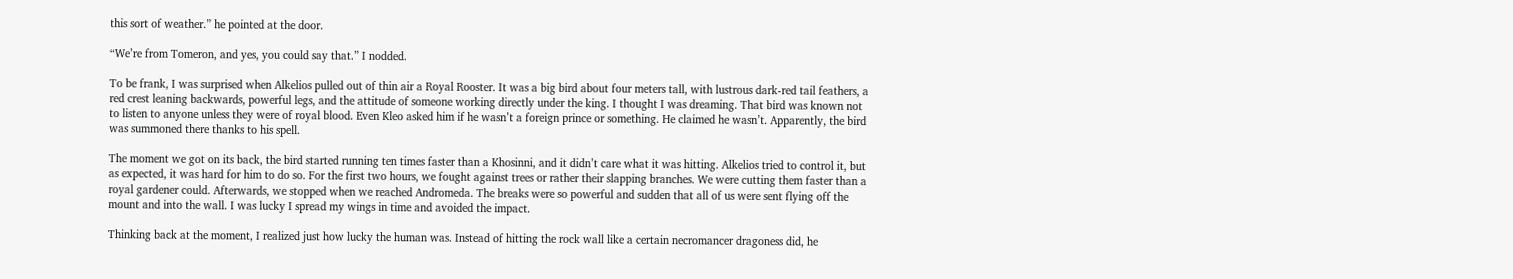this sort of weather.” he pointed at the door.

“We’re from Tomeron, and yes, you could say that.” I nodded.

To be frank, I was surprised when Alkelios pulled out of thin air a Royal Rooster. It was a big bird about four meters tall, with lustrous dark-red tail feathers, a red crest leaning backwards, powerful legs, and the attitude of someone working directly under the king. I thought I was dreaming. That bird was known not to listen to anyone unless they were of royal blood. Even Kleo asked him if he wasn’t a foreign prince or something. He claimed he wasn’t. Apparently, the bird was summoned there thanks to his spell.

The moment we got on its back, the bird started running ten times faster than a Khosinni, and it didn’t care what it was hitting. Alkelios tried to control it, but as expected, it was hard for him to do so. For the first two hours, we fought against trees or rather their slapping branches. We were cutting them faster than a royal gardener could. Afterwards, we stopped when we reached Andromeda. The breaks were so powerful and sudden that all of us were sent flying off the mount and into the wall. I was lucky I spread my wings in time and avoided the impact.

Thinking back at the moment, I realized just how lucky the human was. Instead of hitting the rock wall like a certain necromancer dragoness did, he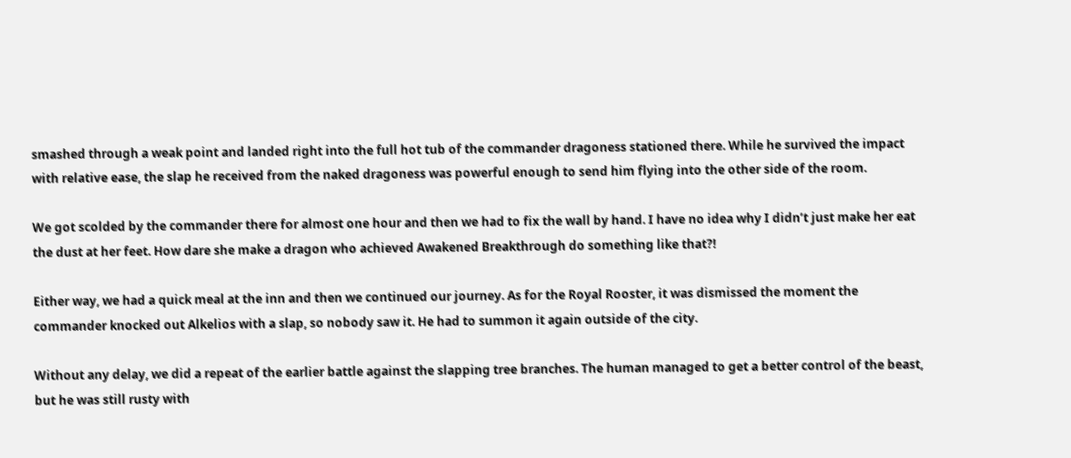smashed through a weak point and landed right into the full hot tub of the commander dragoness stationed there. While he survived the impact with relative ease, the slap he received from the naked dragoness was powerful enough to send him flying into the other side of the room.

We got scolded by the commander there for almost one hour and then we had to fix the wall by hand. I have no idea why I didn’t just make her eat the dust at her feet. How dare she make a dragon who achieved Awakened Breakthrough do something like that?!

Either way, we had a quick meal at the inn and then we continued our journey. As for the Royal Rooster, it was dismissed the moment the commander knocked out Alkelios with a slap, so nobody saw it. He had to summon it again outside of the city.

Without any delay, we did a repeat of the earlier battle against the slapping tree branches. The human managed to get a better control of the beast, but he was still rusty with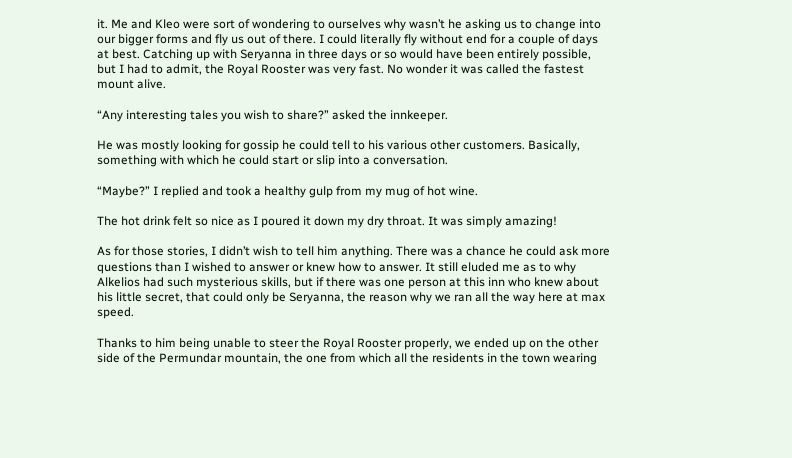it. Me and Kleo were sort of wondering to ourselves why wasn’t he asking us to change into our bigger forms and fly us out of there. I could literally fly without end for a couple of days at best. Catching up with Seryanna in three days or so would have been entirely possible, but I had to admit, the Royal Rooster was very fast. No wonder it was called the fastest mount alive.

“Any interesting tales you wish to share?” asked the innkeeper.

He was mostly looking for gossip he could tell to his various other customers. Basically, something with which he could start or slip into a conversation.

“Maybe?” I replied and took a healthy gulp from my mug of hot wine.

The hot drink felt so nice as I poured it down my dry throat. It was simply amazing!

As for those stories, I didn’t wish to tell him anything. There was a chance he could ask more questions than I wished to answer or knew how to answer. It still eluded me as to why Alkelios had such mysterious skills, but if there was one person at this inn who knew about his little secret, that could only be Seryanna, the reason why we ran all the way here at max speed.

Thanks to him being unable to steer the Royal Rooster properly, we ended up on the other side of the Permundar mountain, the one from which all the residents in the town wearing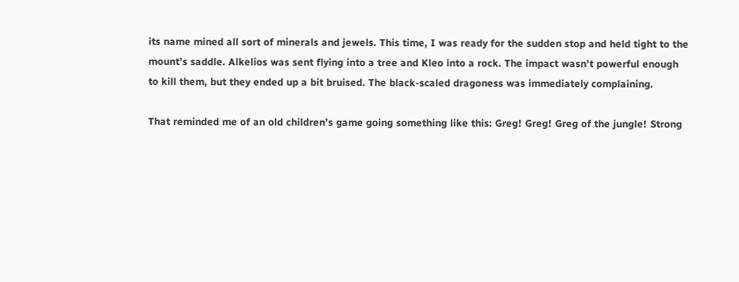its name mined all sort of minerals and jewels. This time, I was ready for the sudden stop and held tight to the mount’s saddle. Alkelios was sent flying into a tree and Kleo into a rock. The impact wasn’t powerful enough to kill them, but they ended up a bit bruised. The black-scaled dragoness was immediately complaining.

That reminded me of an old children’s game going something like this: Greg! Greg! Greg of the jungle! Strong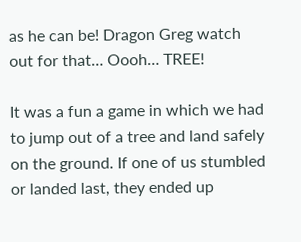as he can be! Dragon Greg watch out for that… Oooh… TREE!

It was a fun a game in which we had to jump out of a tree and land safely on the ground. If one of us stumbled or landed last, they ended up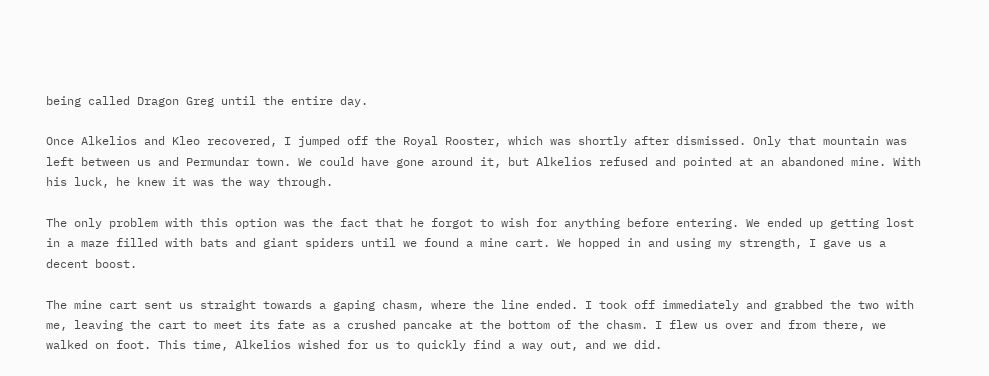being called Dragon Greg until the entire day.

Once Alkelios and Kleo recovered, I jumped off the Royal Rooster, which was shortly after dismissed. Only that mountain was left between us and Permundar town. We could have gone around it, but Alkelios refused and pointed at an abandoned mine. With his luck, he knew it was the way through.

The only problem with this option was the fact that he forgot to wish for anything before entering. We ended up getting lost in a maze filled with bats and giant spiders until we found a mine cart. We hopped in and using my strength, I gave us a decent boost.

The mine cart sent us straight towards a gaping chasm, where the line ended. I took off immediately and grabbed the two with me, leaving the cart to meet its fate as a crushed pancake at the bottom of the chasm. I flew us over and from there, we walked on foot. This time, Alkelios wished for us to quickly find a way out, and we did.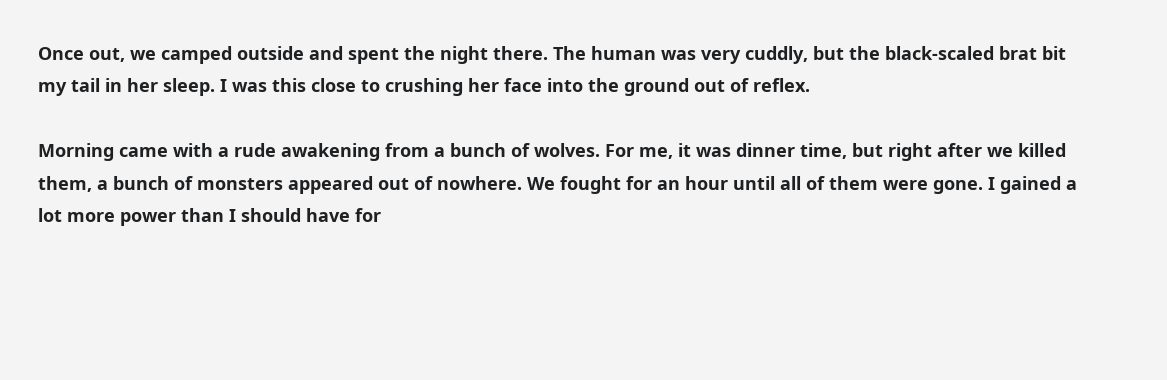Once out, we camped outside and spent the night there. The human was very cuddly, but the black-scaled brat bit my tail in her sleep. I was this close to crushing her face into the ground out of reflex.

Morning came with a rude awakening from a bunch of wolves. For me, it was dinner time, but right after we killed them, a bunch of monsters appeared out of nowhere. We fought for an hour until all of them were gone. I gained a lot more power than I should have for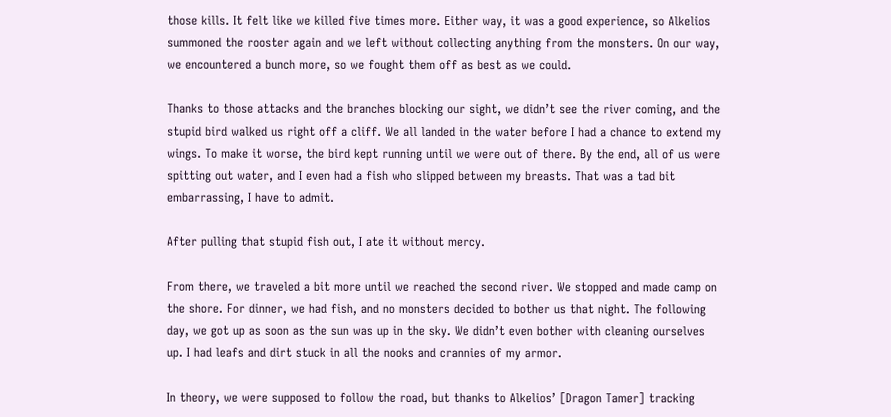those kills. It felt like we killed five times more. Either way, it was a good experience, so Alkelios summoned the rooster again and we left without collecting anything from the monsters. On our way, we encountered a bunch more, so we fought them off as best as we could.

Thanks to those attacks and the branches blocking our sight, we didn’t see the river coming, and the stupid bird walked us right off a cliff. We all landed in the water before I had a chance to extend my wings. To make it worse, the bird kept running until we were out of there. By the end, all of us were spitting out water, and I even had a fish who slipped between my breasts. That was a tad bit embarrassing, I have to admit.

After pulling that stupid fish out, I ate it without mercy.

From there, we traveled a bit more until we reached the second river. We stopped and made camp on the shore. For dinner, we had fish, and no monsters decided to bother us that night. The following day, we got up as soon as the sun was up in the sky. We didn’t even bother with cleaning ourselves up. I had leafs and dirt stuck in all the nooks and crannies of my armor.

In theory, we were supposed to follow the road, but thanks to Alkelios’ [Dragon Tamer] tracking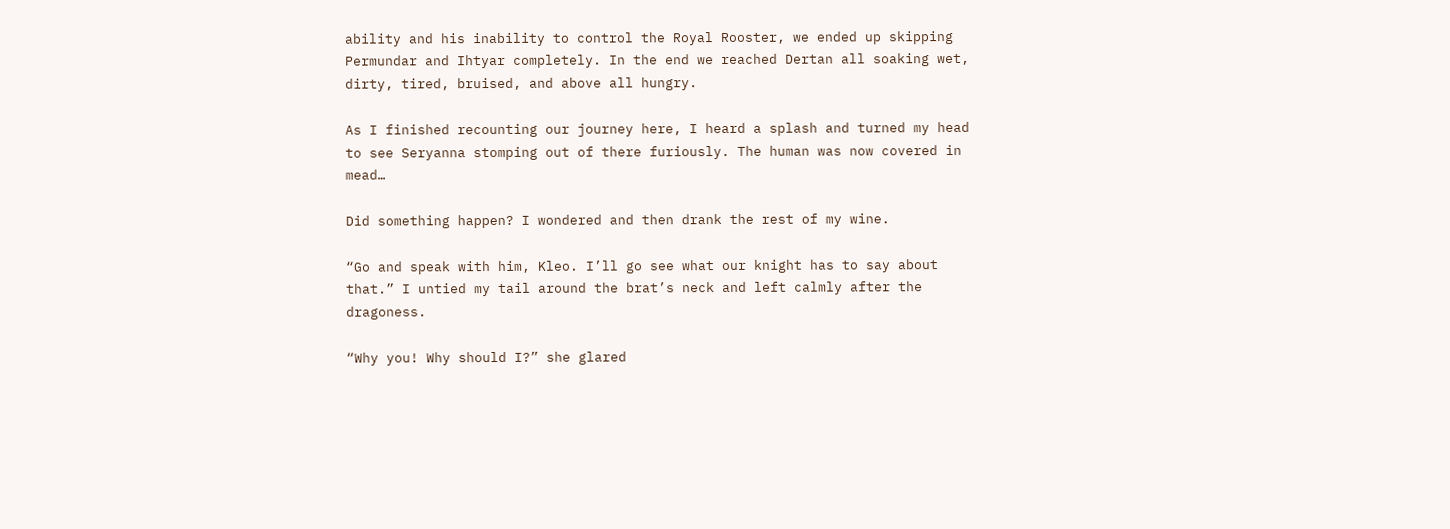ability and his inability to control the Royal Rooster, we ended up skipping Permundar and Ihtyar completely. In the end we reached Dertan all soaking wet, dirty, tired, bruised, and above all hungry.

As I finished recounting our journey here, I heard a splash and turned my head to see Seryanna stomping out of there furiously. The human was now covered in mead…

Did something happen? I wondered and then drank the rest of my wine.

“Go and speak with him, Kleo. I’ll go see what our knight has to say about that.” I untied my tail around the brat’s neck and left calmly after the dragoness.

“Why you! Why should I?” she glared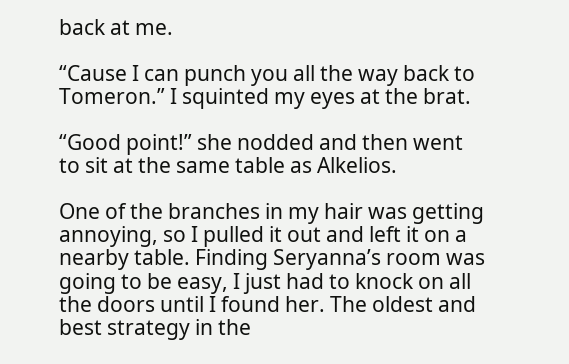back at me.

“Cause I can punch you all the way back to Tomeron.” I squinted my eyes at the brat.

“Good point!” she nodded and then went to sit at the same table as Alkelios.

One of the branches in my hair was getting annoying, so I pulled it out and left it on a nearby table. Finding Seryanna’s room was going to be easy, I just had to knock on all the doors until I found her. The oldest and best strategy in the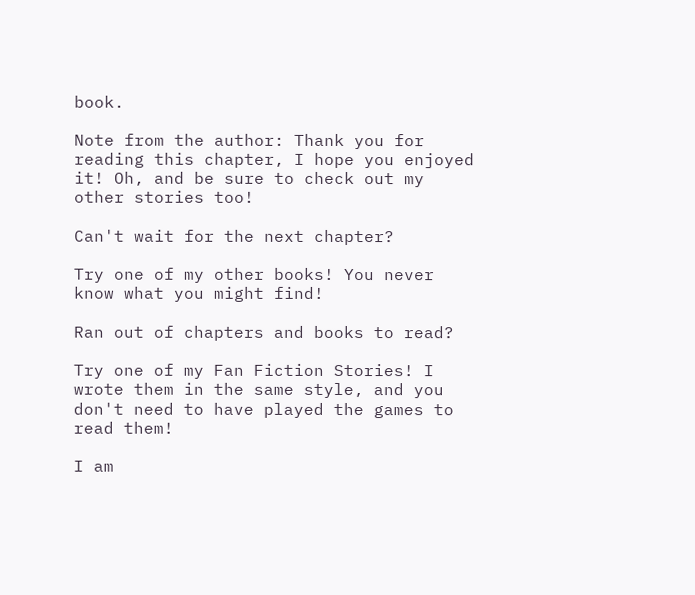book.

Note from the author: Thank you for reading this chapter, I hope you enjoyed it! Oh, and be sure to check out my other stories too!

Can't wait for the next chapter?

Try one of my other books! You never know what you might find!

Ran out of chapters and books to read?

Try one of my Fan Fiction Stories! I wrote them in the same style, and you don't need to have played the games to read them!

I am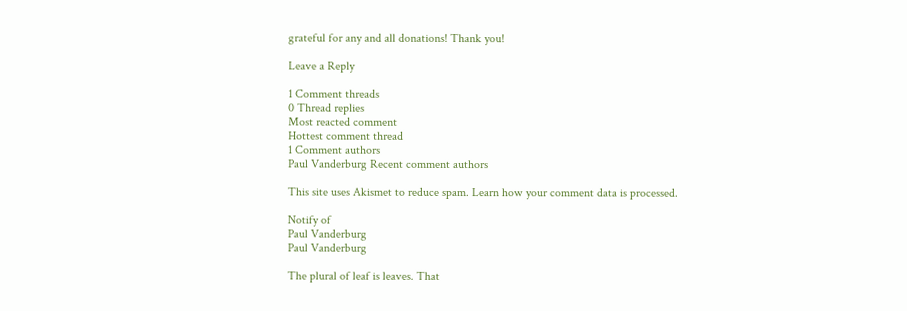grateful for any and all donations! Thank you!

Leave a Reply

1 Comment threads
0 Thread replies
Most reacted comment
Hottest comment thread
1 Comment authors
Paul Vanderburg Recent comment authors

This site uses Akismet to reduce spam. Learn how your comment data is processed.

Notify of
Paul Vanderburg
Paul Vanderburg

The plural of leaf is leaves. That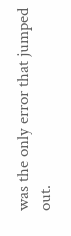was the only error that jumped out.